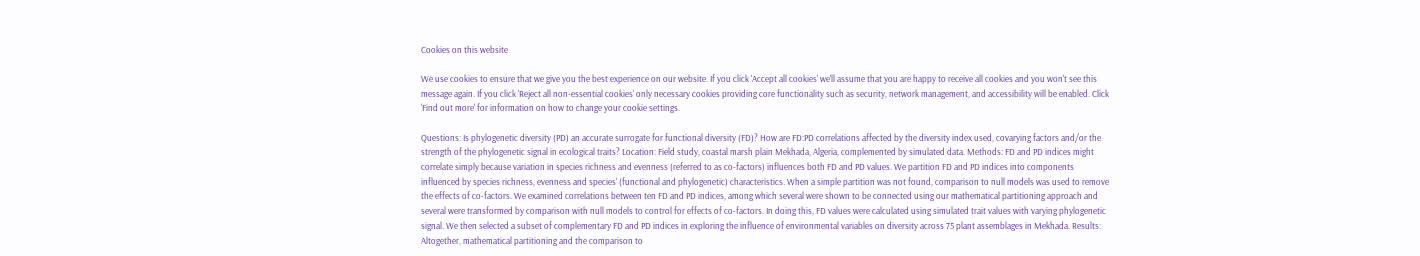Cookies on this website

We use cookies to ensure that we give you the best experience on our website. If you click 'Accept all cookies' we'll assume that you are happy to receive all cookies and you won't see this message again. If you click 'Reject all non-essential cookies' only necessary cookies providing core functionality such as security, network management, and accessibility will be enabled. Click 'Find out more' for information on how to change your cookie settings.

Questions: Is phylogenetic diversity (PD) an accurate surrogate for functional diversity (FD)? How are FD:PD correlations affected by the diversity index used, covarying factors and/or the strength of the phylogenetic signal in ecological traits? Location: Field study, coastal marsh plain Mekhada, Algeria, complemented by simulated data. Methods: FD and PD indices might correlate simply because variation in species richness and evenness (referred to as co-factors) influences both FD and PD values. We partition FD and PD indices into components influenced by species richness, evenness and species' (functional and phylogenetic) characteristics. When a simple partition was not found, comparison to null models was used to remove the effects of co-factors. We examined correlations between ten FD and PD indices, among which several were shown to be connected using our mathematical partitioning approach and several were transformed by comparison with null models to control for effects of co-factors. In doing this, FD values were calculated using simulated trait values with varying phylogenetic signal. We then selected a subset of complementary FD and PD indices in exploring the influence of environmental variables on diversity across 75 plant assemblages in Mekhada. Results: Altogether, mathematical partitioning and the comparison to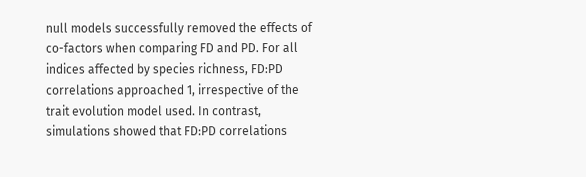null models successfully removed the effects of co-factors when comparing FD and PD. For all indices affected by species richness, FD:PD correlations approached 1, irrespective of the trait evolution model used. In contrast, simulations showed that FD:PD correlations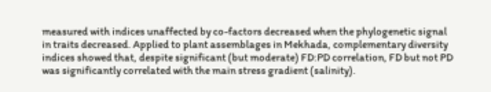measured with indices unaffected by co-factors decreased when the phylogenetic signal in traits decreased. Applied to plant assemblages in Mekhada, complementary diversity indices showed that, despite significant (but moderate) FD:PD correlation, FD but not PD was significantly correlated with the main stress gradient (salinity).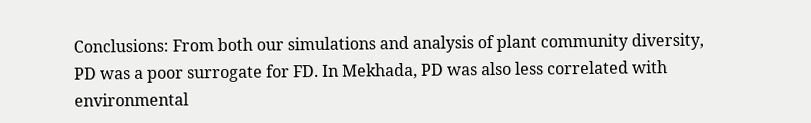Conclusions: From both our simulations and analysis of plant community diversity, PD was a poor surrogate for FD. In Mekhada, PD was also less correlated with environmental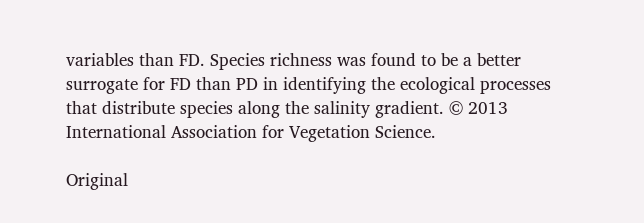variables than FD. Species richness was found to be a better surrogate for FD than PD in identifying the ecological processes that distribute species along the salinity gradient. © 2013 International Association for Vegetation Science.

Original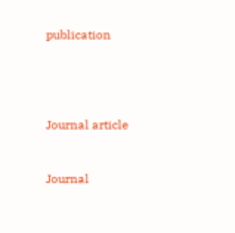publication




Journal article


Journal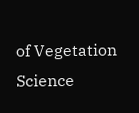of Vegetation Science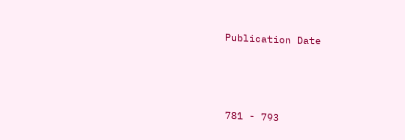Publication Date





781 - 793